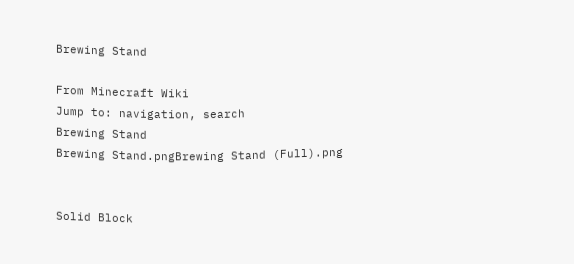Brewing Stand

From Minecraft Wiki
Jump to: navigation, search
Brewing Stand
Brewing Stand.pngBrewing Stand (Full).png


Solid Block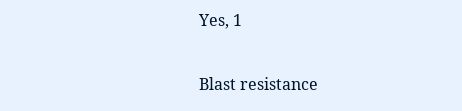Yes, 1

Blast resistance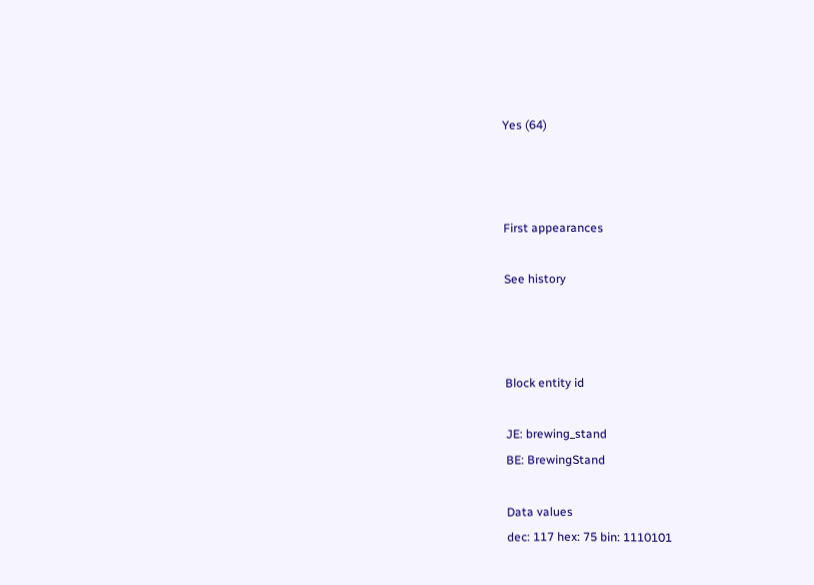Yes (64)



First appearances

See history



Block entity id

JE: brewing_stand
BE: BrewingStand

Data values
dec: 117 hex: 75 bin: 1110101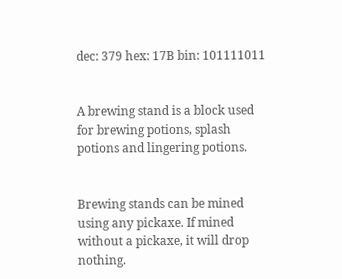dec: 379 hex: 17B bin: 101111011


A brewing stand is a block used for brewing potions, splash potions and lingering potions.


Brewing stands can be mined using any pickaxe. If mined without a pickaxe, it will drop nothing.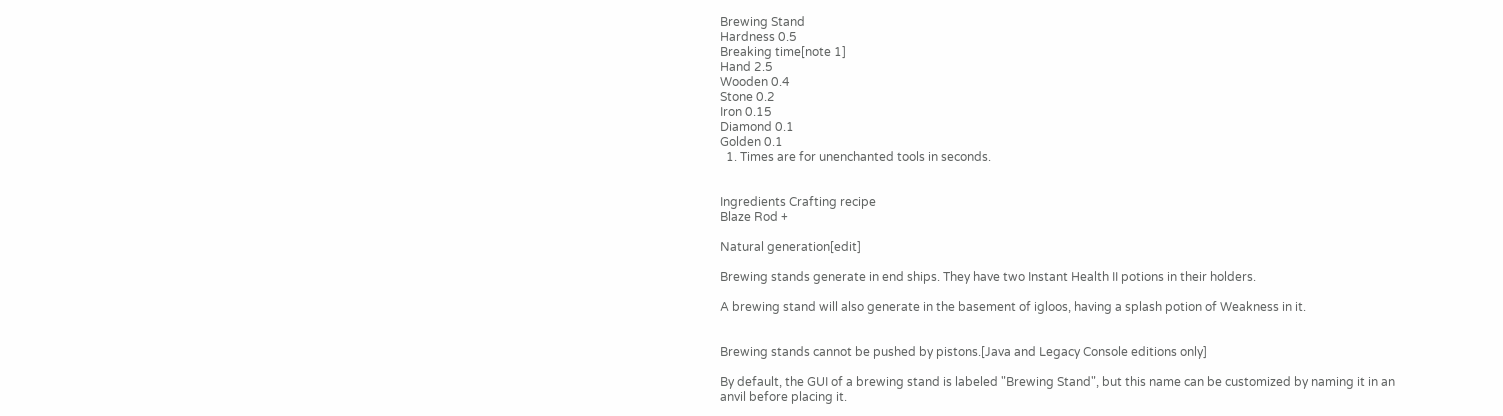Brewing Stand
Hardness 0.5
Breaking time[note 1]
Hand 2.5
Wooden 0.4
Stone 0.2
Iron 0.15
Diamond 0.1
Golden 0.1
  1. Times are for unenchanted tools in seconds.


Ingredients Crafting recipe
Blaze Rod +

Natural generation[edit]

Brewing stands generate in end ships. They have two Instant Health II potions in their holders.

A brewing stand will also generate in the basement of igloos, having a splash potion of Weakness in it.


Brewing stands cannot be pushed by pistons.[Java and Legacy Console editions only]

By default, the GUI of a brewing stand is labeled "Brewing Stand", but this name can be customized by naming it in an anvil before placing it.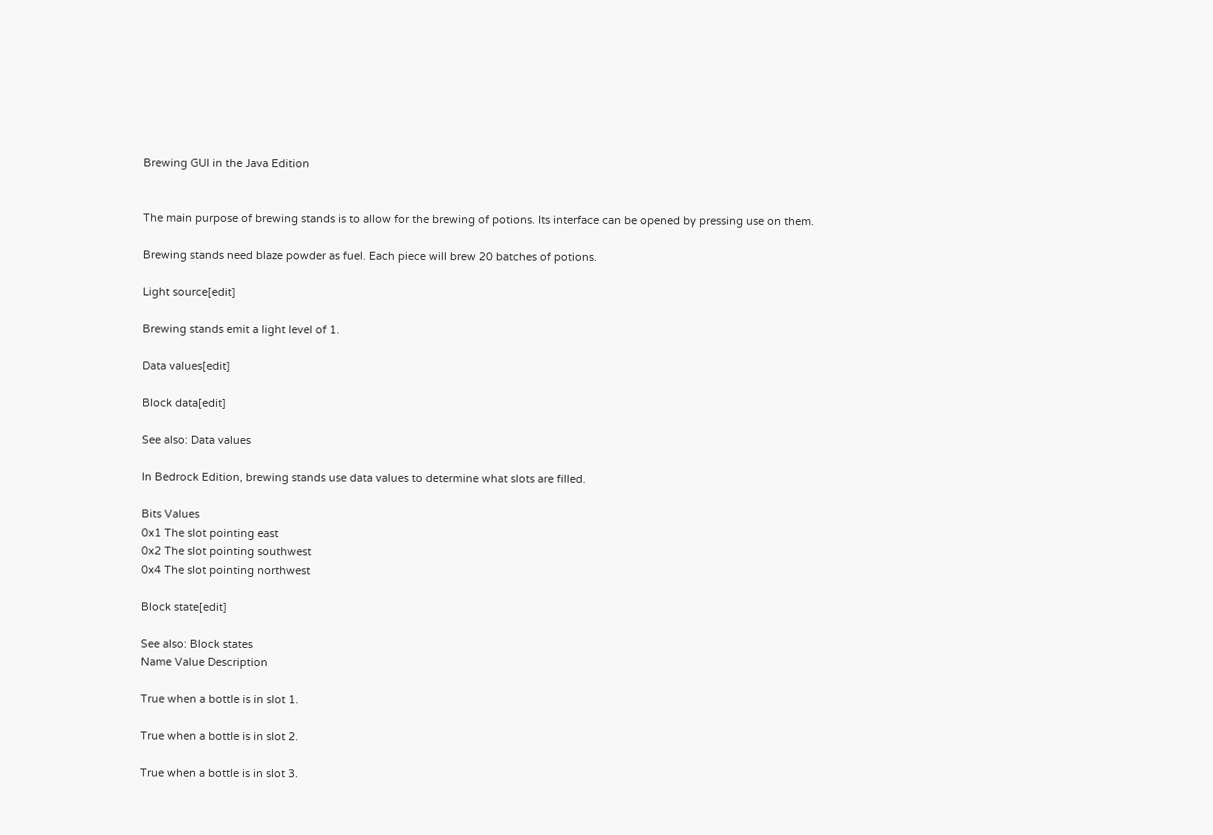Brewing GUI in the Java Edition


The main purpose of brewing stands is to allow for the brewing of potions. Its interface can be opened by pressing use on them.

Brewing stands need blaze powder as fuel. Each piece will brew 20 batches of potions.

Light source[edit]

Brewing stands emit a light level of 1.

Data values[edit]

Block data[edit]

See also: Data values

In Bedrock Edition, brewing stands use data values to determine what slots are filled.

Bits Values
0x1 The slot pointing east
0x2 The slot pointing southwest
0x4 The slot pointing northwest

Block state[edit]

See also: Block states
Name Value Description

True when a bottle is in slot 1.

True when a bottle is in slot 2.

True when a bottle is in slot 3.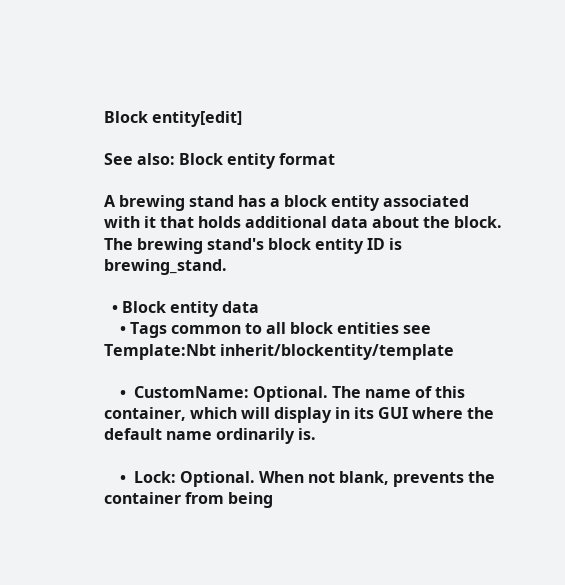Block entity[edit]

See also: Block entity format

A brewing stand has a block entity associated with it that holds additional data about the block. The brewing stand's block entity ID is brewing_stand.

  • Block entity data
    • Tags common to all block entities see Template:Nbt inherit/blockentity/template

    •  CustomName: Optional. The name of this container, which will display in its GUI where the default name ordinarily is.

    •  Lock: Optional. When not blank, prevents the container from being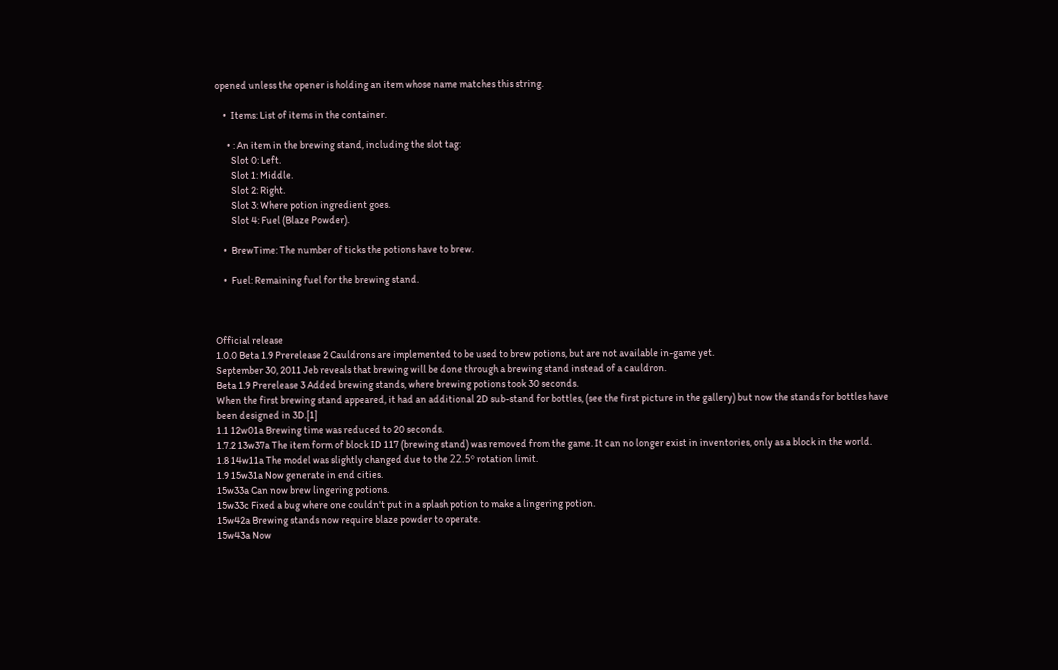opened unless the opener is holding an item whose name matches this string.

    •  Items: List of items in the container.

      • : An item in the brewing stand, including the slot tag:
        Slot 0: Left.
        Slot 1: Middle.
        Slot 2: Right.
        Slot 3: Where potion ingredient goes.
        Slot 4: Fuel (Blaze Powder).

    •  BrewTime: The number of ticks the potions have to brew.

    •  Fuel: Remaining fuel for the brewing stand.



Official release
1.0.0 Beta 1.9 Prerelease 2 Cauldrons are implemented to be used to brew potions, but are not available in-game yet.
September 30, 2011 Jeb reveals that brewing will be done through a brewing stand instead of a cauldron.
Beta 1.9 Prerelease 3 Added brewing stands, where brewing potions took 30 seconds.
When the first brewing stand appeared, it had an additional 2D sub-stand for bottles, (see the first picture in the gallery) but now the stands for bottles have been designed in 3D.[1]
1.1 12w01a Brewing time was reduced to 20 seconds.
1.7.2 13w37a The item form of block ID 117 (brewing stand) was removed from the game. It can no longer exist in inventories, only as a block in the world.
1.8 14w11a The model was slightly changed due to the 22.5º rotation limit.
1.9 15w31a Now generate in end cities.
15w33a Can now brew lingering potions.
15w33c Fixed a bug where one couldn't put in a splash potion to make a lingering potion.
15w42a Brewing stands now require blaze powder to operate.
15w43a Now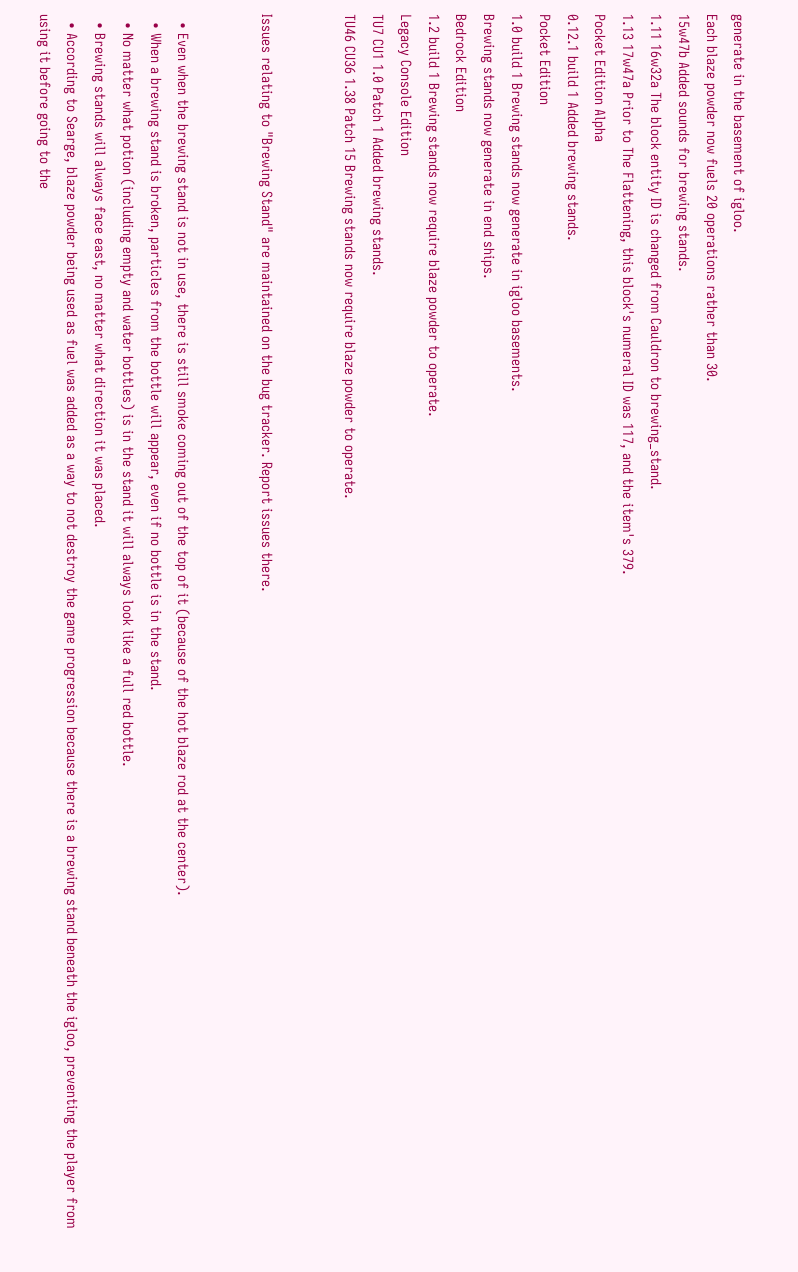generate in the basement of igloo.
Each blaze powder now fuels 20 operations rather than 30.
15w47b Added sounds for brewing stands.
1.11 16w32a The block entity ID is changed from Cauldron to brewing_stand.
1.13 17w47a Prior to The Flattening, this block's numeral ID was 117, and the item's 379.
Pocket Edition Alpha
0.12.1 build 1 Added brewing stands.
Pocket Edition
1.0 build 1 Brewing stands now generate in igloo basements.
Brewing stands now generate in end ships.
Bedrock Edition
1.2 build 1 Brewing stands now require blaze powder to operate.
Legacy Console Edition
TU7 CU1 1.0 Patch 1 Added brewing stands.
TU46 CU36 1.38 Patch 15 Brewing stands now require blaze powder to operate.


Issues relating to "Brewing Stand" are maintained on the bug tracker. Report issues there.


  • Even when the brewing stand is not in use, there is still smoke coming out of the top of it (because of the hot blaze rod at the center).
  • When a brewing stand is broken, particles from the bottle will appear, even if no bottle is in the stand.
  • No matter what potion (including empty and water bottles) is in the stand it will always look like a full red bottle.
  • Brewing stands will always face east, no matter what direction it was placed.
  • According to Searge, blaze powder being used as fuel was added as a way to not destroy the game progression because there is a brewing stand beneath the igloo, preventing the player from using it before going to the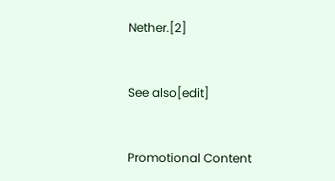Nether.[2]


See also[edit]


Promotional Content